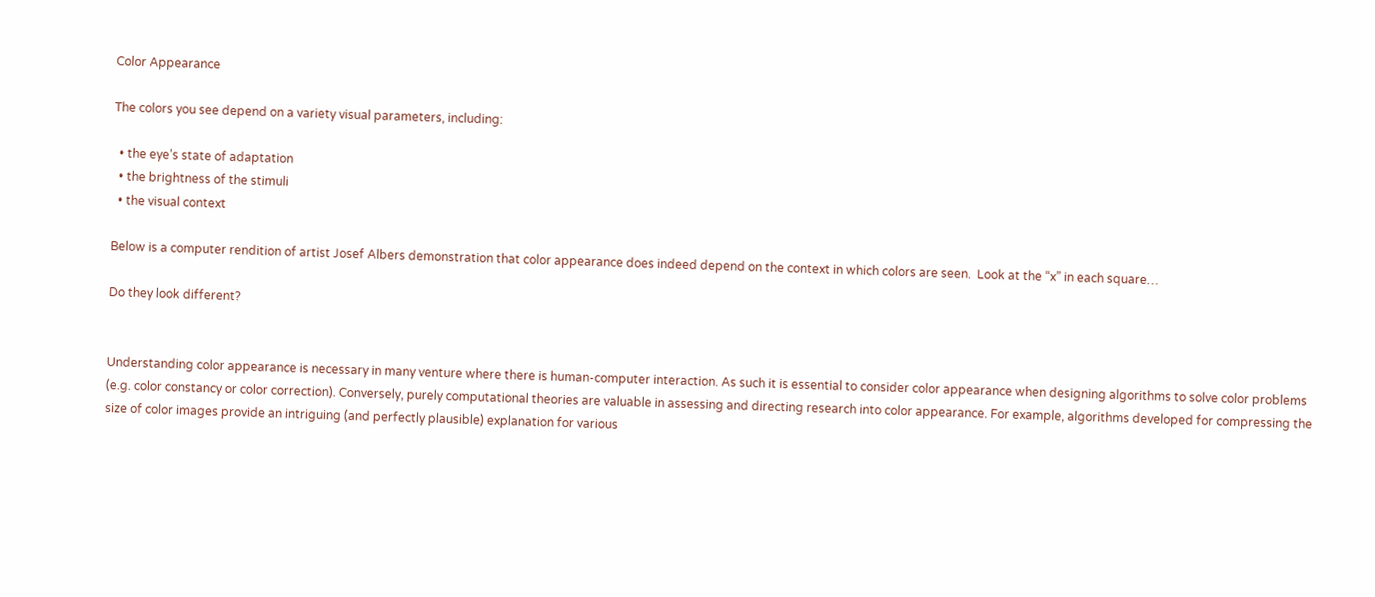Color Appearance

The colors you see depend on a variety visual parameters, including:

  • the eye’s state of adaptation
  • the brightness of the stimuli
  • the visual context

Below is a computer rendition of artist Josef Albers demonstration that color appearance does indeed depend on the context in which colors are seen.  Look at the “x” in each square…

Do they look different?


Understanding color appearance is necessary in many venture where there is human-computer interaction. As such it is essential to consider color appearance when designing algorithms to solve color problems (e.g. color constancy or color correction). Conversely, purely computational theories are valuable in assessing and directing research into color appearance. For example, algorithms developed for compressing the size of color images provide an intriguing (and perfectly plausible) explanation for various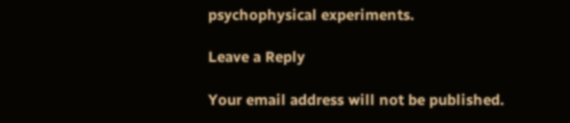psychophysical experiments.

Leave a Reply

Your email address will not be published.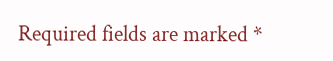Required fields are marked *